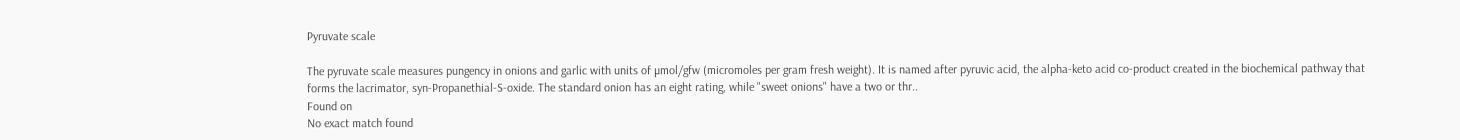Pyruvate scale

The pyruvate scale measures pungency in onions and garlic with units of µmol/gfw (micromoles per gram fresh weight). It is named after pyruvic acid, the alpha-keto acid co-product created in the biochemical pathway that forms the lacrimator, syn-Propanethial-S-oxide. The standard onion has an eight rating, while "sweet onions" have a two or thr..
Found on
No exact match found